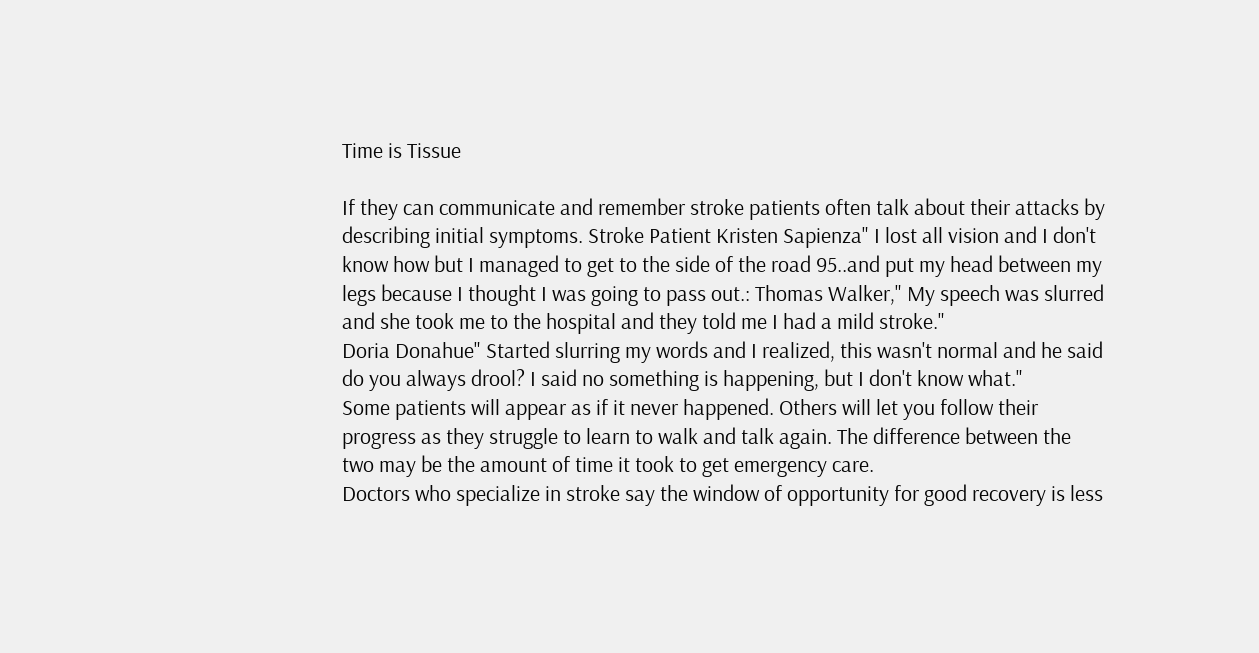Time is Tissue

If they can communicate and remember stroke patients often talk about their attacks by describing initial symptoms. Stroke Patient Kristen Sapienza" I lost all vision and I don't know how but I managed to get to the side of the road 95..and put my head between my legs because I thought I was going to pass out.: Thomas Walker," My speech was slurred and she took me to the hospital and they told me I had a mild stroke."
Doria Donahue" Started slurring my words and I realized, this wasn't normal and he said do you always drool? I said no something is happening, but I don't know what."
Some patients will appear as if it never happened. Others will let you follow their progress as they struggle to learn to walk and talk again. The difference between the two may be the amount of time it took to get emergency care.
Doctors who specialize in stroke say the window of opportunity for good recovery is less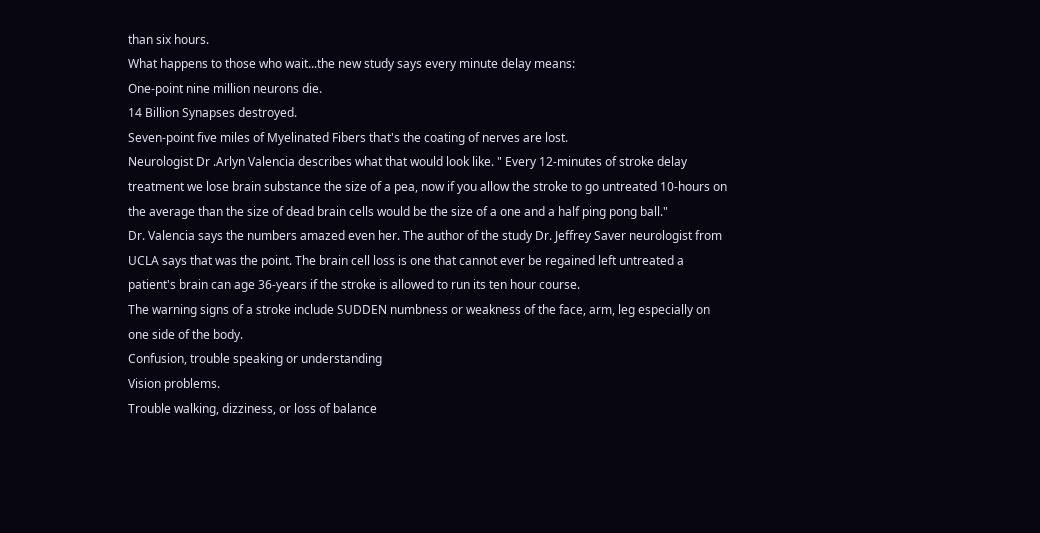than six hours.
What happens to those who wait...the new study says every minute delay means:
One-point nine million neurons die.
14 Billion Synapses destroyed.
Seven-point five miles of Myelinated Fibers that's the coating of nerves are lost.
Neurologist Dr .Arlyn Valencia describes what that would look like. " Every 12-minutes of stroke delay treatment we lose brain substance the size of a pea, now if you allow the stroke to go untreated 10-hours on the average than the size of dead brain cells would be the size of a one and a half ping pong ball."
Dr. Valencia says the numbers amazed even her. The author of the study Dr. Jeffrey Saver neurologist from UCLA says that was the point. The brain cell loss is one that cannot ever be regained left untreated a patient's brain can age 36-years if the stroke is allowed to run its ten hour course.
The warning signs of a stroke include SUDDEN numbness or weakness of the face, arm, leg especially on one side of the body.
Confusion, trouble speaking or understanding
Vision problems.
Trouble walking, dizziness, or loss of balance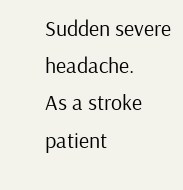Sudden severe headache.
As a stroke patient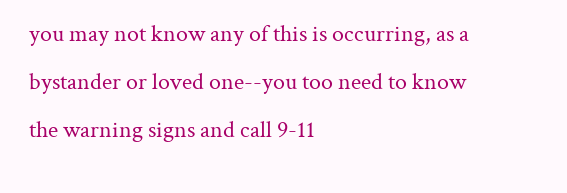you may not know any of this is occurring, as a bystander or loved one--you too need to know the warning signs and call 9-11